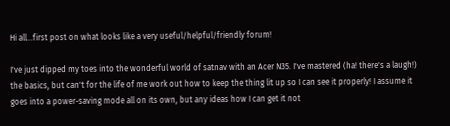Hi all...first post on what looks like a very useful/helpful/friendly forum!

I've just dipped my toes into the wonderful world of satnav with an Acer N35. I've mastered (ha! there's a laugh!) the basics, but can't for the life of me work out how to keep the thing lit up so I can see it properly! I assume it goes into a power-saving mode all on its own, but any ideas how I can get it not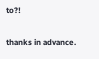to?!

thanks in advance.